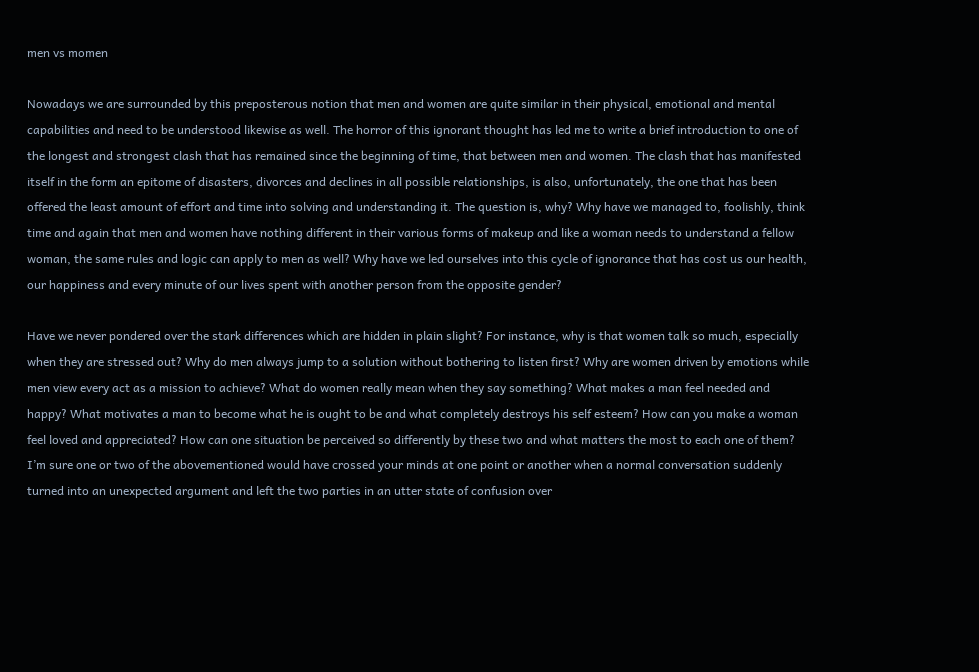men vs momen

Nowadays we are surrounded by this preposterous notion that men and women are quite similar in their physical, emotional and mental capabilities and need to be understood likewise as well. The horror of this ignorant thought has led me to write a brief introduction to one of the longest and strongest clash that has remained since the beginning of time, that between men and women. The clash that has manifested itself in the form an epitome of disasters, divorces and declines in all possible relationships, is also, unfortunately, the one that has been offered the least amount of effort and time into solving and understanding it. The question is, why? Why have we managed to, foolishly, think time and again that men and women have nothing different in their various forms of makeup and like a woman needs to understand a fellow woman, the same rules and logic can apply to men as well? Why have we led ourselves into this cycle of ignorance that has cost us our health, our happiness and every minute of our lives spent with another person from the opposite gender?

Have we never pondered over the stark differences which are hidden in plain slight? For instance, why is that women talk so much, especially when they are stressed out? Why do men always jump to a solution without bothering to listen first? Why are women driven by emotions while men view every act as a mission to achieve? What do women really mean when they say something? What makes a man feel needed and happy? What motivates a man to become what he is ought to be and what completely destroys his self esteem? How can you make a woman feel loved and appreciated? How can one situation be perceived so differently by these two and what matters the most to each one of them? I’m sure one or two of the abovementioned would have crossed your minds at one point or another when a normal conversation suddenly turned into an unexpected argument and left the two parties in an utter state of confusion over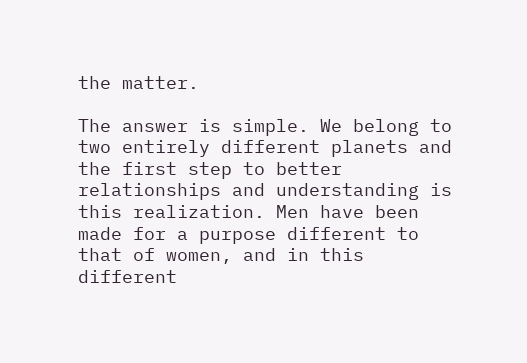the matter.

The answer is simple. We belong to two entirely different planets and the first step to better relationships and understanding is this realization. Men have been made for a purpose different to that of women, and in this different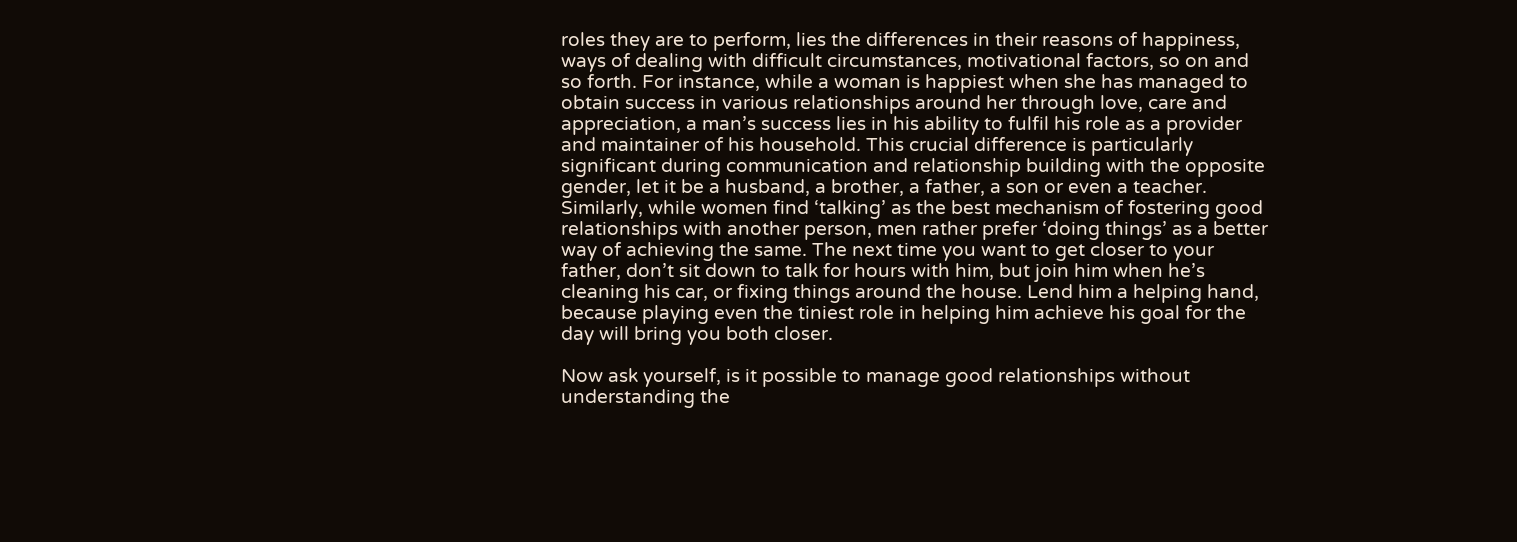roles they are to perform, lies the differences in their reasons of happiness, ways of dealing with difficult circumstances, motivational factors, so on and so forth. For instance, while a woman is happiest when she has managed to obtain success in various relationships around her through love, care and appreciation, a man’s success lies in his ability to fulfil his role as a provider and maintainer of his household. This crucial difference is particularly significant during communication and relationship building with the opposite gender, let it be a husband, a brother, a father, a son or even a teacher. Similarly, while women find ‘talking’ as the best mechanism of fostering good relationships with another person, men rather prefer ‘doing things’ as a better way of achieving the same. The next time you want to get closer to your father, don’t sit down to talk for hours with him, but join him when he’s cleaning his car, or fixing things around the house. Lend him a helping hand, because playing even the tiniest role in helping him achieve his goal for the day will bring you both closer.

Now ask yourself, is it possible to manage good relationships without understanding the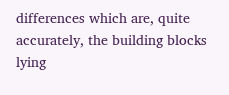differences which are, quite accurately, the building blocks lying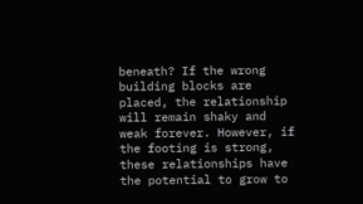beneath? If the wrong building blocks are placed, the relationship will remain shaky and weak forever. However, if the footing is strong, these relationships have the potential to grow to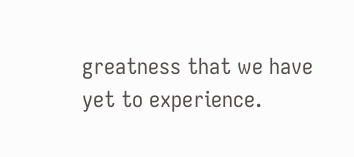greatness that we have yet to experience.